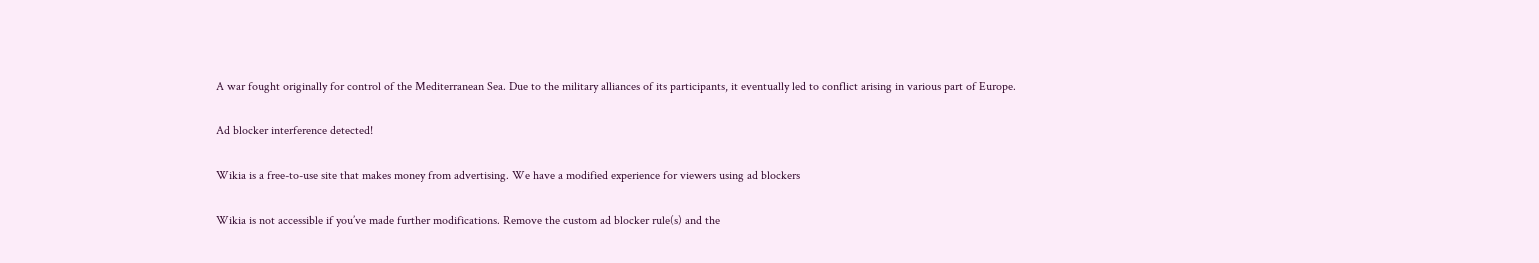A war fought originally for control of the Mediterranean Sea. Due to the military alliances of its participants, it eventually led to conflict arising in various part of Europe.

Ad blocker interference detected!

Wikia is a free-to-use site that makes money from advertising. We have a modified experience for viewers using ad blockers

Wikia is not accessible if you’ve made further modifications. Remove the custom ad blocker rule(s) and the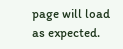page will load as expected.